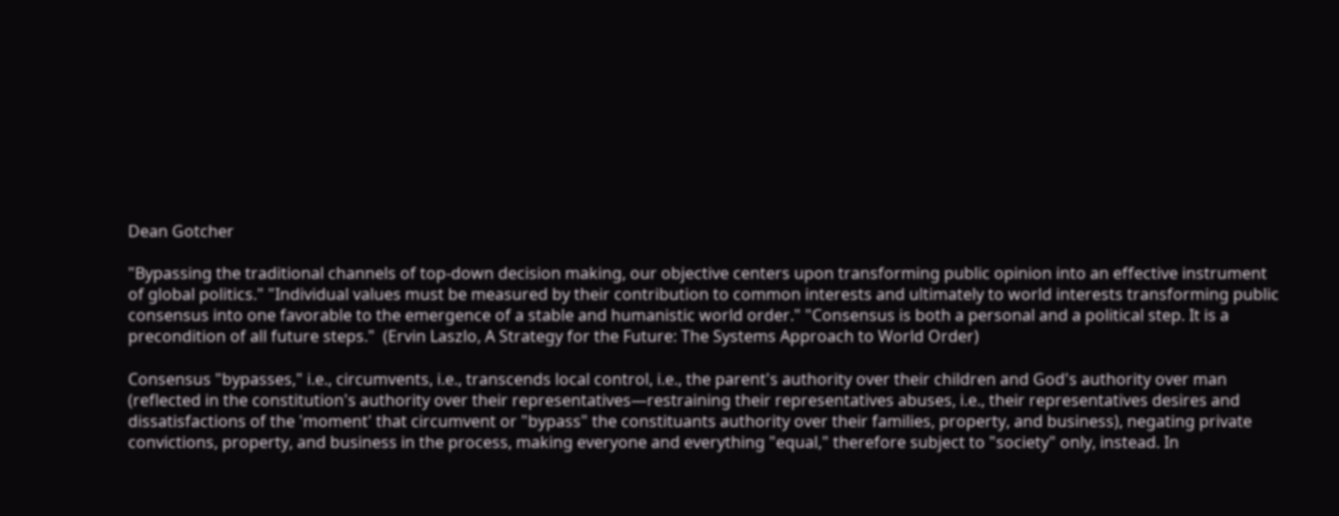Dean Gotcher

"Bypassing the traditional channels of top-down decision making, our objective centers upon transforming public opinion into an effective instrument of global politics." "Individual values must be measured by their contribution to common interests and ultimately to world interests transforming public consensus into one favorable to the emergence of a stable and humanistic world order." "Consensus is both a personal and a political step. It is a precondition of all future steps."  (Ervin Laszlo, A Strategy for the Future: The Systems Approach to World Order)

Consensus "bypasses," i.e., circumvents, i.e., transcends local control, i.e., the parent's authority over their children and God's authority over man (reflected in the constitution's authority over their representatives—restraining their representatives abuses, i.e., their representatives desires and dissatisfactions of the 'moment' that circumvent or "bypass" the constituants authority over their families, property, and business), negating private convictions, property, and business in the process, making everyone and everything "equal," therefore subject to "society" only, instead. In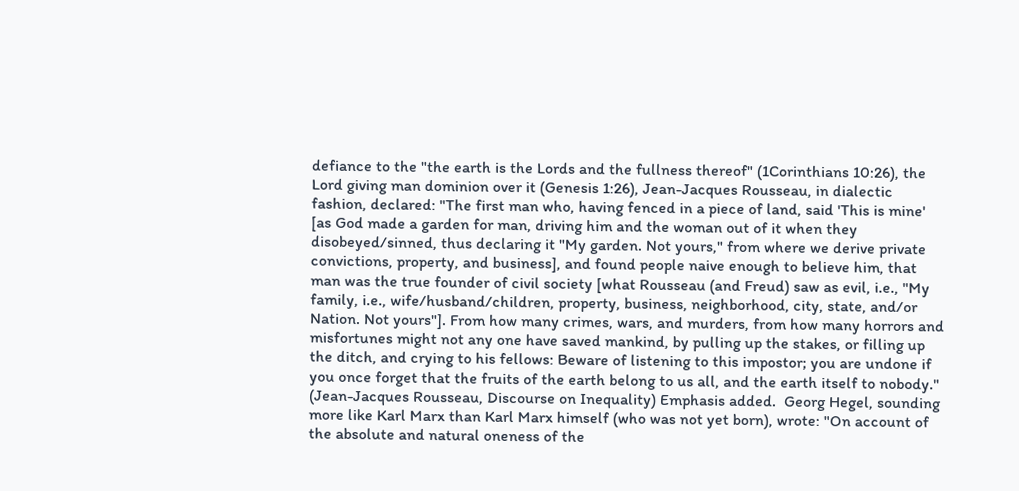defiance to the "the earth is the Lords and the fullness thereof" (1Corinthians 10:26), the Lord giving man dominion over it (Genesis 1:26), Jean-Jacques Rousseau, in dialectic fashion, declared: "The first man who, having fenced in a piece of land, said 'This is mine' [as God made a garden for man, driving him and the woman out of it when they disobeyed/sinned, thus declaring it "My garden. Not yours," from where we derive private convictions, property, and business], and found people naive enough to believe him, that man was the true founder of civil society [what Rousseau (and Freud) saw as evil, i.e., "My family, i.e., wife/husband/children, property, business, neighborhood, city, state, and/or Nation. Not yours"]. From how many crimes, wars, and murders, from how many horrors and misfortunes might not any one have saved mankind, by pulling up the stakes, or filling up the ditch, and crying to his fellows: Beware of listening to this impostor; you are undone if you once forget that the fruits of the earth belong to us all, and the earth itself to nobody." (Jean-Jacques Rousseau, Discourse on Inequality) Emphasis added.  Georg Hegel, sounding more like Karl Marx than Karl Marx himself (who was not yet born), wrote: "On account of the absolute and natural oneness of the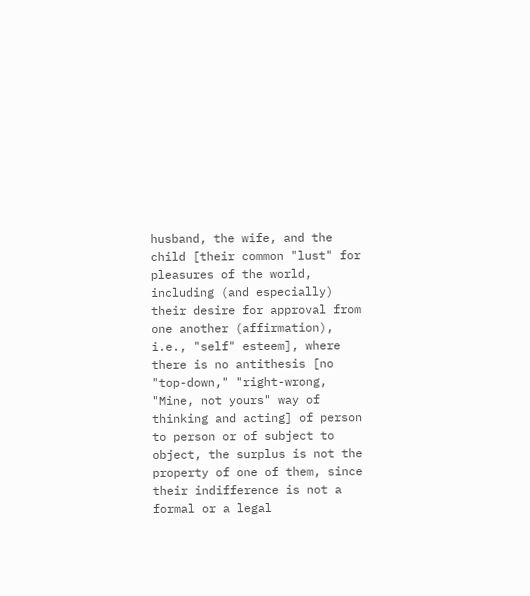husband, the wife, and the child [their common "lust" for pleasures of the world, including (and especially) their desire for approval from one another (affirmation), i.e., "self" esteem], where there is no antithesis [no "top-down," "right-wrong, "Mine, not yours" way of thinking and acting] of person to person or of subject to object, the surplus is not the property of one of them, since their indifference is not a formal or a legal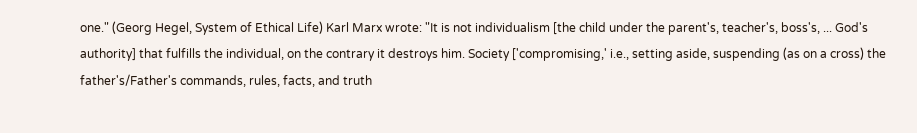one." (Georg Hegel, System of Ethical Life) Karl Marx wrote: "It is not individualism [the child under the parent's, teacher's, boss's, ... God's authority] that fulfills the individual, on the contrary it destroys him. Society ['compromising,' i.e., setting aside, suspending (as on a cross) the father's/Father's commands, rules, facts, and truth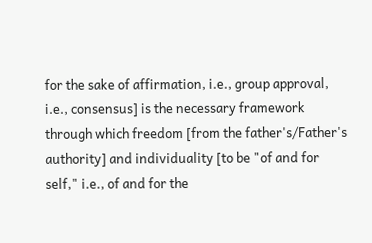for the sake of affirmation, i.e., group approval, i.e., consensus] is the necessary framework through which freedom [from the father's/Father's authority] and individuality [to be "of and for self," i.e., of and for the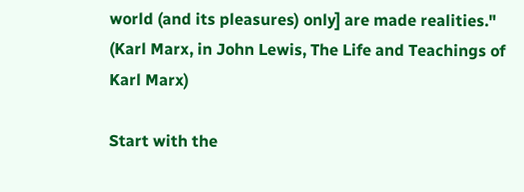world (and its pleasures) only] are made realities." (Karl Marx, in John Lewis, The Life and Teachings of Karl Marx)

Start with the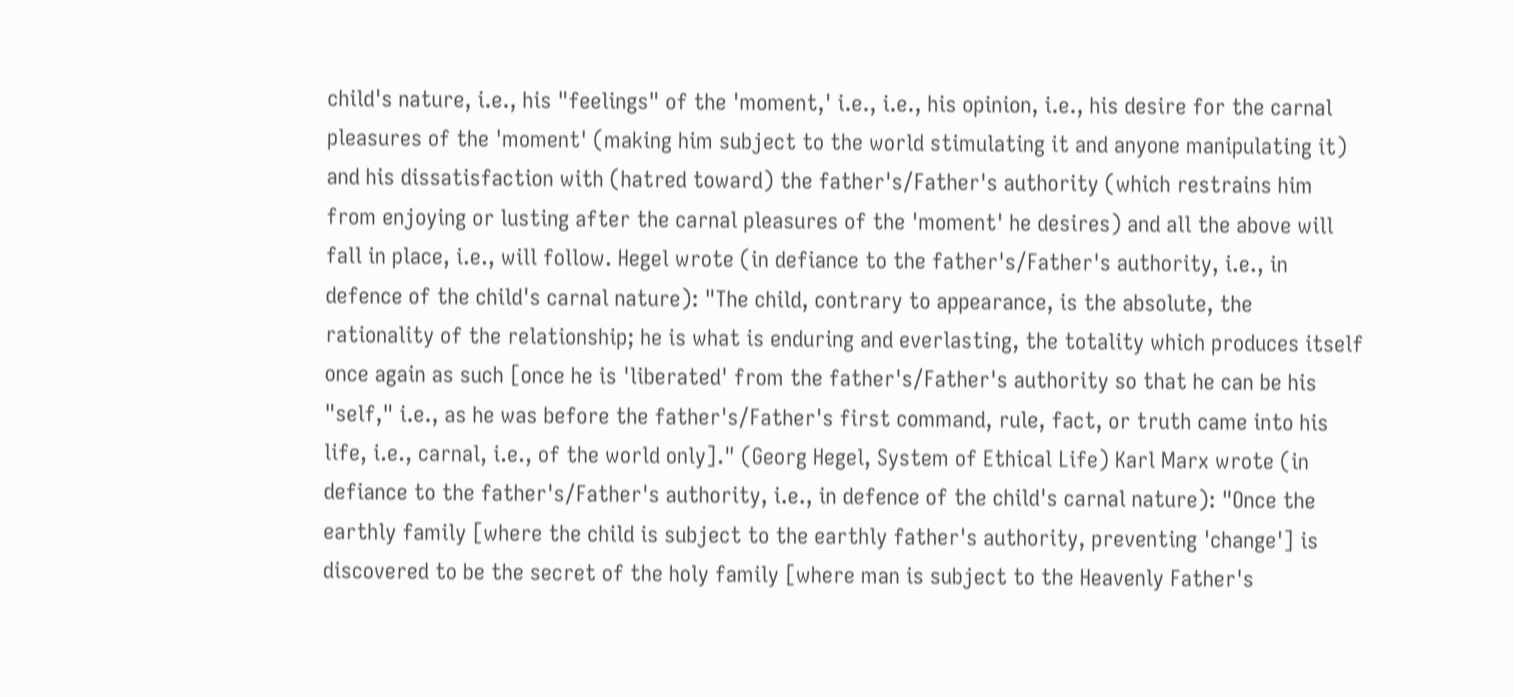child's nature, i.e., his "feelings" of the 'moment,' i.e., i.e., his opinion, i.e., his desire for the carnal pleasures of the 'moment' (making him subject to the world stimulating it and anyone manipulating it) and his dissatisfaction with (hatred toward) the father's/Father's authority (which restrains him from enjoying or lusting after the carnal pleasures of the 'moment' he desires) and all the above will fall in place, i.e., will follow. Hegel wrote (in defiance to the father's/Father's authority, i.e., in defence of the child's carnal nature): "The child, contrary to appearance, is the absolute, the rationality of the relationship; he is what is enduring and everlasting, the totality which produces itself once again as such [once he is 'liberated' from the father's/Father's authority so that he can be his "self," i.e., as he was before the father's/Father's first command, rule, fact, or truth came into his life, i.e., carnal, i.e., of the world only]." (Georg Hegel, System of Ethical Life) Karl Marx wrote (in defiance to the father's/Father's authority, i.e., in defence of the child's carnal nature): "Once the earthly family [where the child is subject to the earthly father's authority, preventing 'change'] is discovered to be the secret of the holy family [where man is subject to the Heavenly Father's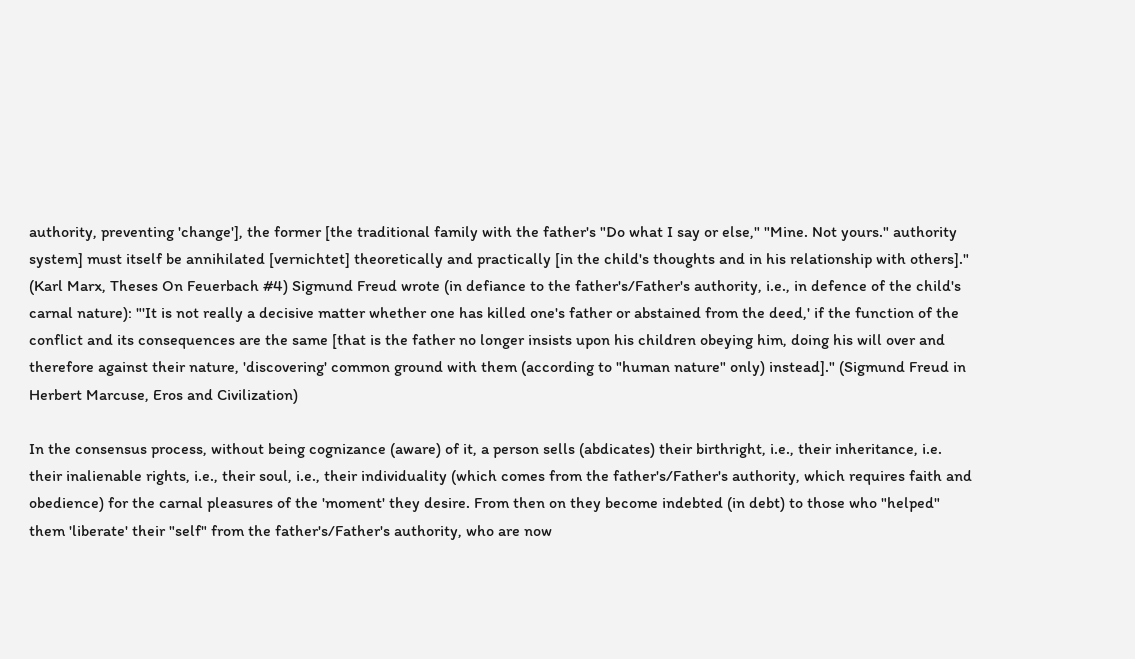authority, preventing 'change'], the former [the traditional family with the father's "Do what I say or else," "Mine. Not yours." authority system] must itself be annihilated [vernichtet] theoretically and practically [in the child's thoughts and in his relationship with others]." (Karl Marx, Theses On Feuerbach #4) Sigmund Freud wrote (in defiance to the father's/Father's authority, i.e., in defence of the child's carnal nature): "'It is not really a decisive matter whether one has killed one's father or abstained from the deed,' if the function of the conflict and its consequences are the same [that is the father no longer insists upon his children obeying him, doing his will over and therefore against their nature, 'discovering' common ground with them (according to "human nature" only) instead]." (Sigmund Freud in Herbert Marcuse, Eros and Civilization)

In the consensus process, without being cognizance (aware) of it, a person sells (abdicates) their birthright, i.e., their inheritance, i.e. their inalienable rights, i.e., their soul, i.e., their individuality (which comes from the father's/Father's authority, which requires faith and obedience) for the carnal pleasures of the 'moment' they desire. From then on they become indebted (in debt) to those who "helped" them 'liberate' their "self" from the father's/Father's authority, who are now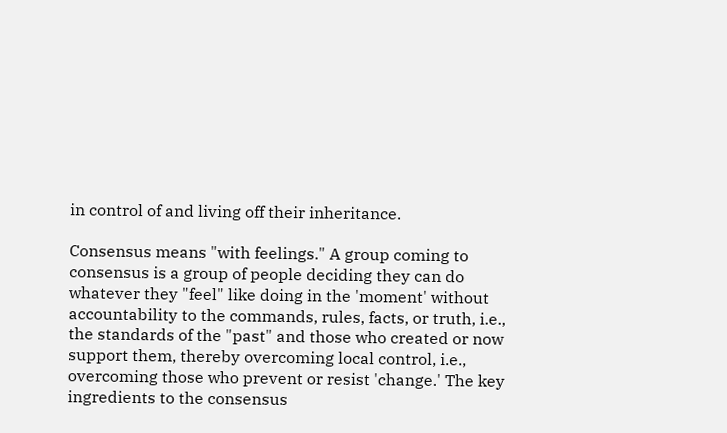in control of and living off their inheritance.

Consensus means "with feelings." A group coming to consensus is a group of people deciding they can do whatever they "feel" like doing in the 'moment' without accountability to the commands, rules, facts, or truth, i.e., the standards of the "past" and those who created or now support them, thereby overcoming local control, i.e., overcoming those who prevent or resist 'change.' The key ingredients to the consensus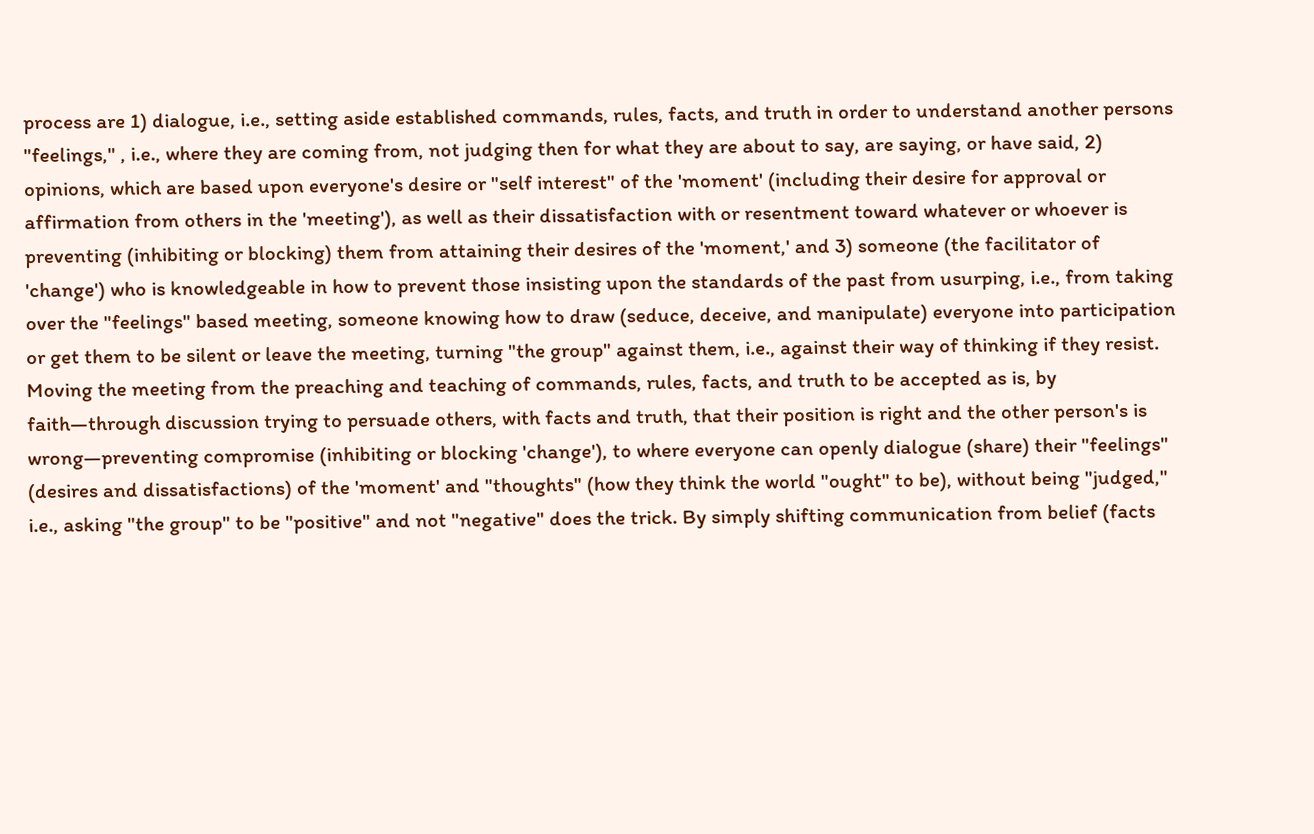process are 1) dialogue, i.e., setting aside established commands, rules, facts, and truth in order to understand another persons "feelings," , i.e., where they are coming from, not judging then for what they are about to say, are saying, or have said, 2) opinions, which are based upon everyone's desire or "self interest" of the 'moment' (including their desire for approval or affirmation from others in the 'meeting'), as well as their dissatisfaction with or resentment toward whatever or whoever is preventing (inhibiting or blocking) them from attaining their desires of the 'moment,' and 3) someone (the facilitator of 'change') who is knowledgeable in how to prevent those insisting upon the standards of the past from usurping, i.e., from taking over the "feelings" based meeting, someone knowing how to draw (seduce, deceive, and manipulate) everyone into participation or get them to be silent or leave the meeting, turning "the group" against them, i.e., against their way of thinking if they resist. Moving the meeting from the preaching and teaching of commands, rules, facts, and truth to be accepted as is, by faith—through discussion trying to persuade others, with facts and truth, that their position is right and the other person's is wrong—preventing compromise (inhibiting or blocking 'change'), to where everyone can openly dialogue (share) their "feelings" (desires and dissatisfactions) of the 'moment' and "thoughts" (how they think the world "ought" to be), without being "judged," i.e., asking "the group" to be "positive" and not "negative" does the trick. By simply shifting communication from belief (facts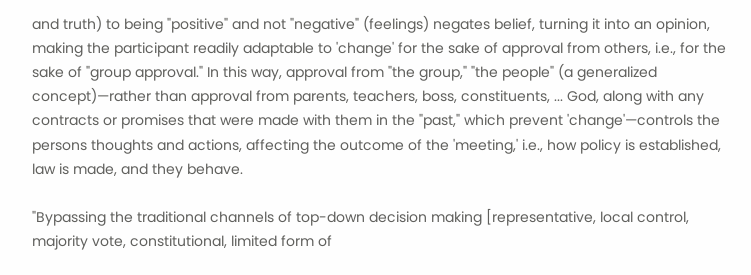and truth) to being "positive" and not "negative" (feelings) negates belief, turning it into an opinion, making the participant readily adaptable to 'change' for the sake of approval from others, i.e., for the sake of "group approval." In this way, approval from "the group," "the people" (a generalized concept)—rather than approval from parents, teachers, boss, constituents, ... God, along with any contracts or promises that were made with them in the "past," which prevent 'change'—controls the persons thoughts and actions, affecting the outcome of the 'meeting,' i.e., how policy is established, law is made, and they behave.

"Bypassing the traditional channels of top-down decision making [representative, local control, majority vote, constitutional, limited form of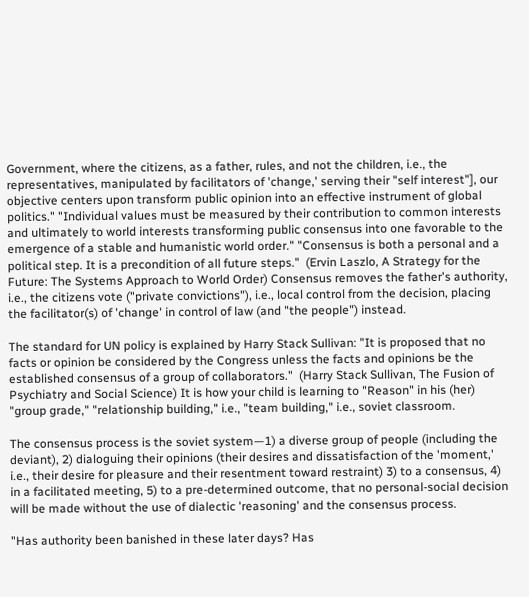Government, where the citizens, as a father, rules, and not the children, i.e., the representatives, manipulated by facilitators of 'change,' serving their "self interest"], our objective centers upon transform public opinion into an effective instrument of global politics." "Individual values must be measured by their contribution to common interests and ultimately to world interests transforming public consensus into one favorable to the emergence of a stable and humanistic world order." "Consensus is both a personal and a political step. It is a precondition of all future steps."  (Ervin Laszlo, A Strategy for the Future: The Systems Approach to World Order) Consensus removes the father's authority, i.e., the citizens vote ("private convictions"), i.e., local control from the decision, placing the facilitator(s) of 'change' in control of law (and "the people") instead.

The standard for UN policy is explained by Harry Stack Sullivan: "It is proposed that no facts or opinion be considered by the Congress unless the facts and opinions be the established consensus of a group of collaborators."  (Harry Stack Sullivan, The Fusion of Psychiatry and Social Science) It is how your child is learning to "Reason" in his (her) "group grade," "relationship building," i.e., "team building," i.e., soviet classroom.

The consensus process is the soviet system—1) a diverse group of people (including the deviant), 2) dialoguing their opinions (their desires and dissatisfaction of the 'moment,' i.e., their desire for pleasure and their resentment toward restraint) 3) to a consensus, 4) in a facilitated meeting, 5) to a pre-determined outcome, that no personal-social decision will be made without the use of dialectic 'reasoning' and the consensus process.

"Has authority been banished in these later days? Has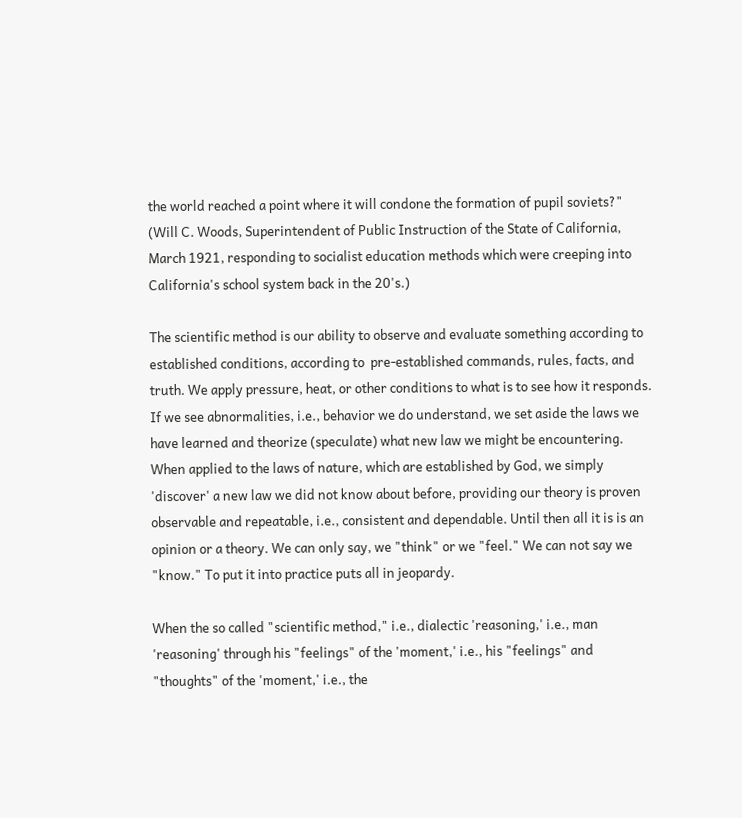the world reached a point where it will condone the formation of pupil soviets?" (Will C. Woods, Superintendent of Public Instruction of the State of California, March 1921, responding to socialist education methods which were creeping into California's school system back in the 20's.)

The scientific method is our ability to observe and evaluate something according to established conditions, according to  pre-established commands, rules, facts, and truth. We apply pressure, heat, or other conditions to what is to see how it responds.  If we see abnormalities, i.e., behavior we do understand, we set aside the laws we have learned and theorize (speculate) what new law we might be encountering. When applied to the laws of nature, which are established by God, we simply 'discover' a new law we did not know about before, providing our theory is proven observable and repeatable, i.e., consistent and dependable. Until then all it is is an opinion or a theory. We can only say, we "think" or we "feel." We can not say we "know." To put it into practice puts all in jeopardy.

When the so called "scientific method," i.e., dialectic 'reasoning,' i.e., man 'reasoning' through his "feelings" of the 'moment,' i.e., his "feelings" and "thoughts" of the 'moment,' i.e., the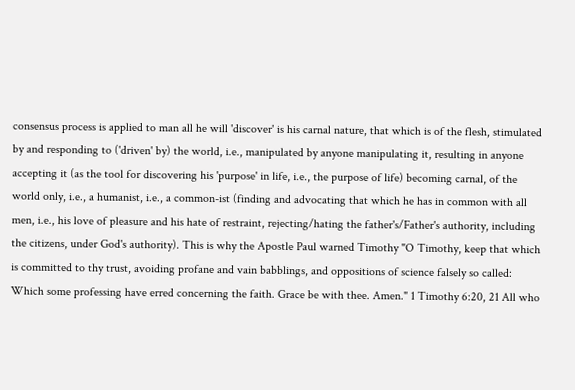consensus process is applied to man all he will 'discover' is his carnal nature, that which is of the flesh, stimulated by and responding to ('driven' by) the world, i.e., manipulated by anyone manipulating it, resulting in anyone accepting it (as the tool for discovering his 'purpose' in life, i.e., the purpose of life) becoming carnal, of the world only, i.e., a humanist, i.e., a common-ist (finding and advocating that which he has in common with all men, i.e., his love of pleasure and his hate of restraint, rejecting/hating the father's/Father's authority, including the citizens, under God's authority). This is why the Apostle Paul warned Timothy "O Timothy, keep that which is committed to thy trust, avoiding profane and vain babblings, and oppositions of science falsely so called: Which some professing have erred concerning the faith. Grace be with thee. Amen." 1 Timothy 6:20, 21 All who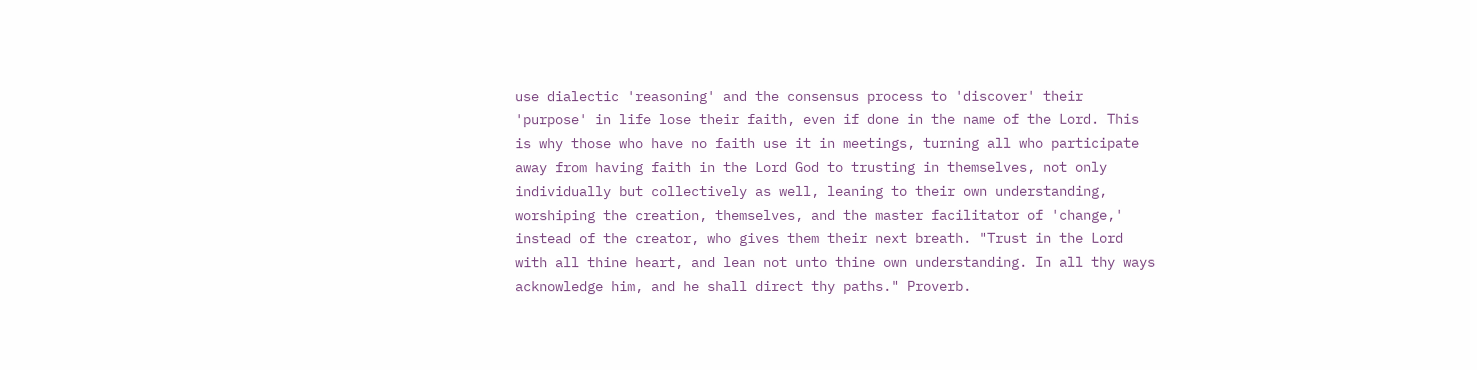use dialectic 'reasoning' and the consensus process to 'discover' their 'purpose' in life lose their faith, even if done in the name of the Lord. This is why those who have no faith use it in meetings, turning all who participate away from having faith in the Lord God to trusting in themselves, not only individually but collectively as well, leaning to their own understanding, worshiping the creation, themselves, and the master facilitator of 'change,' instead of the creator, who gives them their next breath. "Trust in the Lord with all thine heart, and lean not unto thine own understanding. In all thy ways acknowledge him, and he shall direct thy paths." Proverb.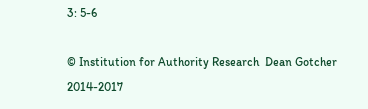3: 5-6

© Institution for Authority Research  Dean Gotcher 2014-2017